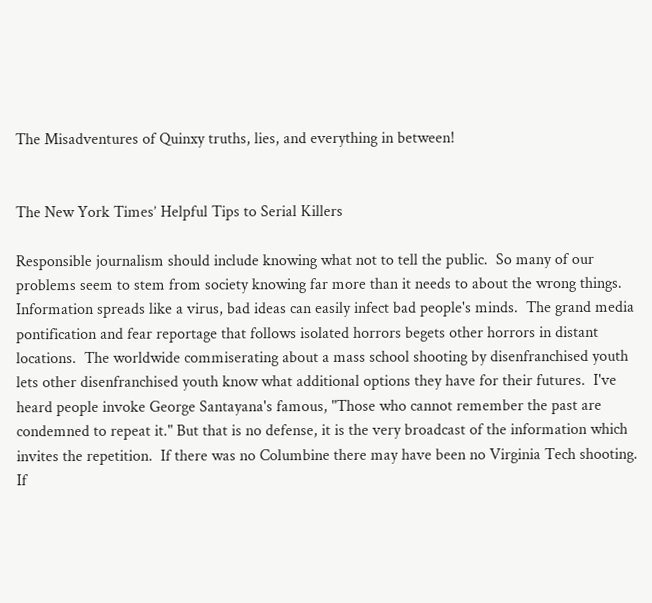The Misadventures of Quinxy truths, lies, and everything in between!


The New York Times’ Helpful Tips to Serial Killers

Responsible journalism should include knowing what not to tell the public.  So many of our problems seem to stem from society knowing far more than it needs to about the wrong things.  Information spreads like a virus, bad ideas can easily infect bad people's minds.  The grand media pontification and fear reportage that follows isolated horrors begets other horrors in distant locations.  The worldwide commiserating about a mass school shooting by disenfranchised youth lets other disenfranchised youth know what additional options they have for their futures.  I've heard people invoke George Santayana's famous, "Those who cannot remember the past are condemned to repeat it." But that is no defense, it is the very broadcast of the information which invites the repetition.  If there was no Columbine there may have been no Virginia Tech shooting.  If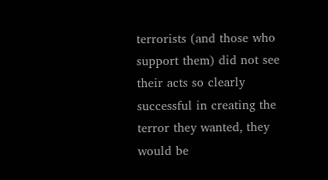terrorists (and those who support them) did not see their acts so clearly successful in creating the terror they wanted, they would be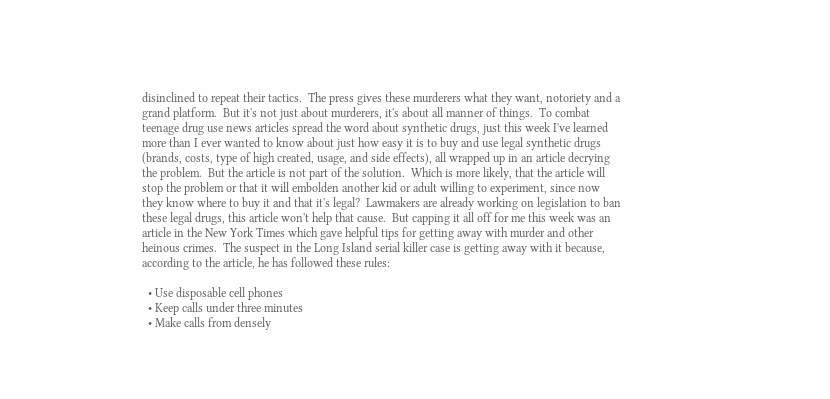disinclined to repeat their tactics.  The press gives these murderers what they want, notoriety and a grand platform.  But it's not just about murderers, it's about all manner of things.  To combat teenage drug use news articles spread the word about synthetic drugs, just this week I've learned more than I ever wanted to know about just how easy it is to buy and use legal synthetic drugs (brands, costs, type of high created, usage, and side effects), all wrapped up in an article decrying the problem.  But the article is not part of the solution.  Which is more likely, that the article will stop the problem or that it will embolden another kid or adult willing to experiment, since now they know where to buy it and that it's legal?  Lawmakers are already working on legislation to ban these legal drugs, this article won't help that cause.  But capping it all off for me this week was an article in the New York Times which gave helpful tips for getting away with murder and other heinous crimes.  The suspect in the Long Island serial killer case is getting away with it because, according to the article, he has followed these rules:

  • Use disposable cell phones
  • Keep calls under three minutes
  • Make calls from densely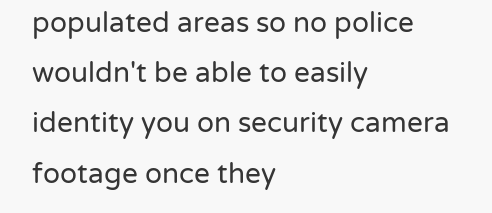populated areas so no police wouldn't be able to easily identity you on security camera footage once they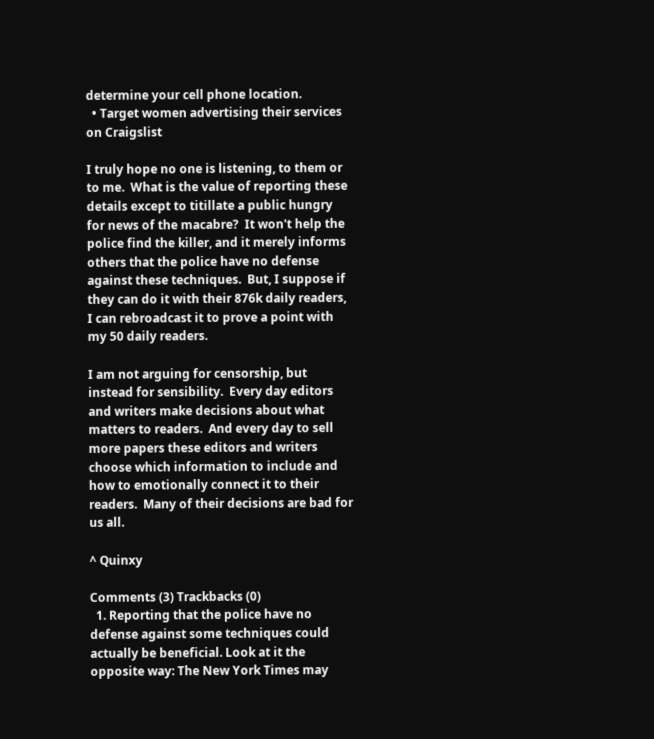determine your cell phone location.
  • Target women advertising their services on Craigslist

I truly hope no one is listening, to them or to me.  What is the value of reporting these details except to titillate a public hungry for news of the macabre?  It won't help the police find the killer, and it merely informs others that the police have no defense against these techniques.  But, I suppose if they can do it with their 876k daily readers, I can rebroadcast it to prove a point with my 50 daily readers.

I am not arguing for censorship, but instead for sensibility.  Every day editors and writers make decisions about what matters to readers.  And every day to sell more papers these editors and writers choose which information to include and how to emotionally connect it to their readers.  Many of their decisions are bad for us all.

^ Quinxy

Comments (3) Trackbacks (0)
  1. Reporting that the police have no defense against some techniques could actually be beneficial. Look at it the opposite way: The New York Times may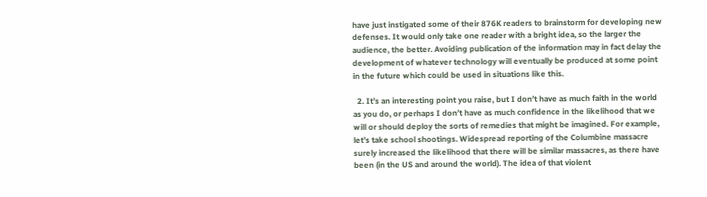have just instigated some of their 876K readers to brainstorm for developing new defenses. It would only take one reader with a bright idea, so the larger the audience, the better. Avoiding publication of the information may in fact delay the development of whatever technology will eventually be produced at some point in the future which could be used in situations like this.

  2. It’s an interesting point you raise, but I don’t have as much faith in the world as you do, or perhaps I don’t have as much confidence in the likelihood that we will or should deploy the sorts of remedies that might be imagined. For example, let’s take school shootings. Widespread reporting of the Columbine massacre surely increased the likelihood that there will be similar massacres, as there have been (in the US and around the world). The idea of that violent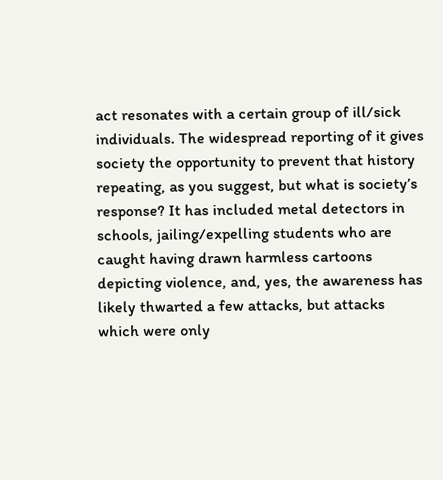act resonates with a certain group of ill/sick individuals. The widespread reporting of it gives society the opportunity to prevent that history repeating, as you suggest, but what is society’s response? It has included metal detectors in schools, jailing/expelling students who are caught having drawn harmless cartoons depicting violence, and, yes, the awareness has likely thwarted a few attacks, but attacks which were only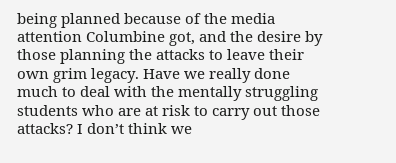being planned because of the media attention Columbine got, and the desire by those planning the attacks to leave their own grim legacy. Have we really done much to deal with the mentally struggling students who are at risk to carry out those attacks? I don’t think we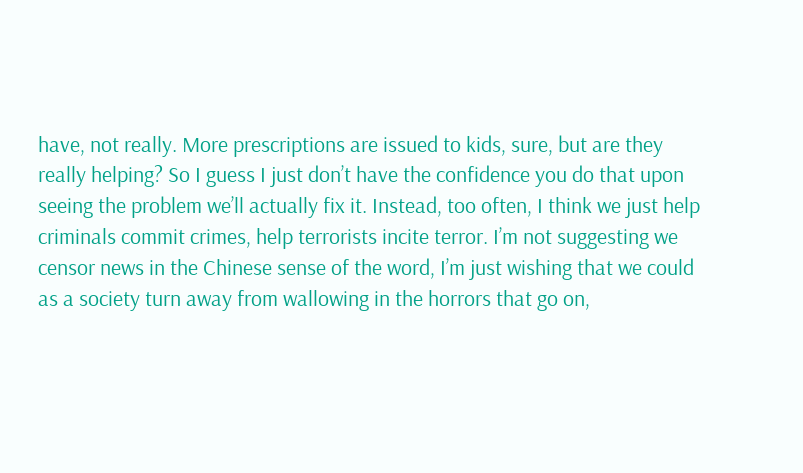have, not really. More prescriptions are issued to kids, sure, but are they really helping? So I guess I just don’t have the confidence you do that upon seeing the problem we’ll actually fix it. Instead, too often, I think we just help criminals commit crimes, help terrorists incite terror. I’m not suggesting we censor news in the Chinese sense of the word, I’m just wishing that we could as a society turn away from wallowing in the horrors that go on,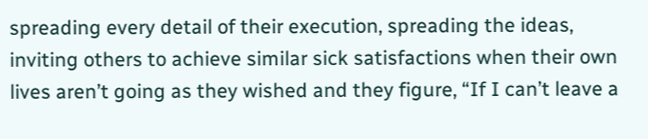spreading every detail of their execution, spreading the ideas, inviting others to achieve similar sick satisfactions when their own lives aren’t going as they wished and they figure, “If I can’t leave a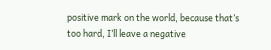positive mark on the world, because that’s too hard, I’ll leave a negative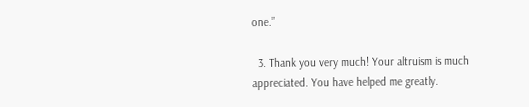one.”

  3. Thank you very much! Your altruism is much appreciated. You have helped me greatly.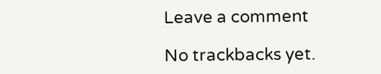Leave a comment

No trackbacks yet.